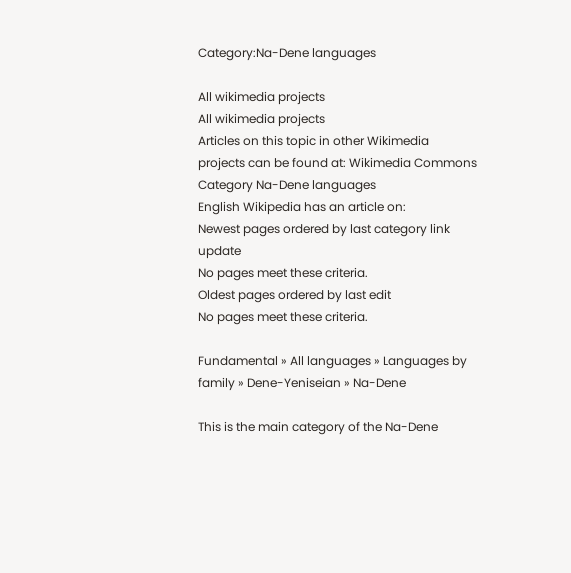Category:Na-Dene languages

All wikimedia projects
All wikimedia projects
Articles on this topic in other Wikimedia projects can be found at: Wikimedia Commons Category Na-Dene languages
English Wikipedia has an article on:
Newest pages ordered by last category link update
No pages meet these criteria.
Oldest pages ordered by last edit
No pages meet these criteria.

Fundamental » All languages » Languages by family » Dene-Yeniseian » Na-Dene

This is the main category of the Na-Dene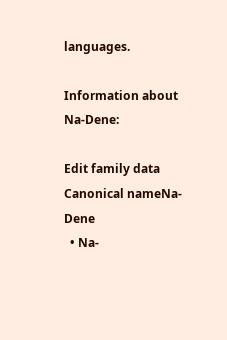languages.

Information about Na-Dene:

Edit family data
Canonical nameNa-Dene
  • Na-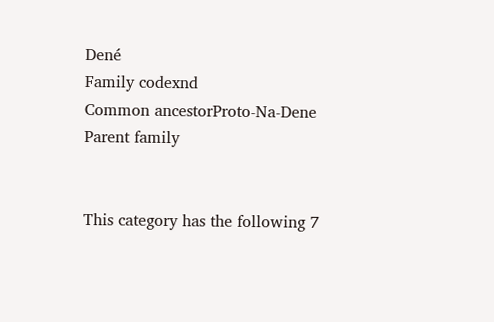Dené
Family codexnd
Common ancestorProto-Na-Dene
Parent family


This category has the following 7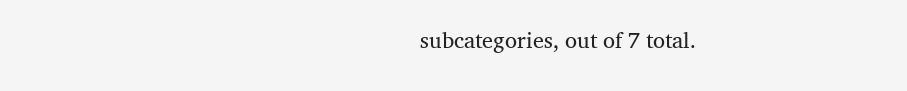subcategories, out of 7 total.